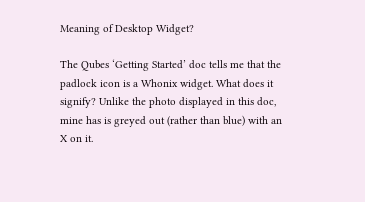Meaning of Desktop Widget?

The Qubes ‘Getting Started’ doc tells me that the padlock icon is a Whonix widget. What does it signify? Unlike the photo displayed in this doc, mine has is greyed out (rather than blue) with an X on it.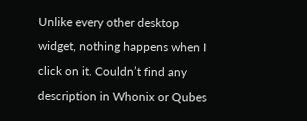Unlike every other desktop widget, nothing happens when I click on it. Couldn’t find any description in Whonix or Qubes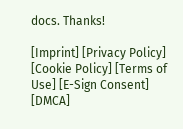docs. Thanks!

[Imprint] [Privacy Policy] [Cookie Policy] [Terms of Use] [E-Sign Consent] [DMCA]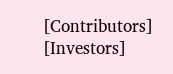[Contributors] [Investors]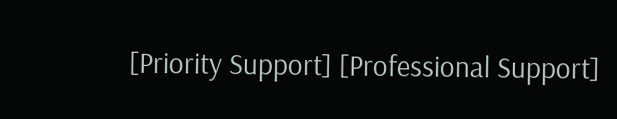[Priority Support] [Professional Support]